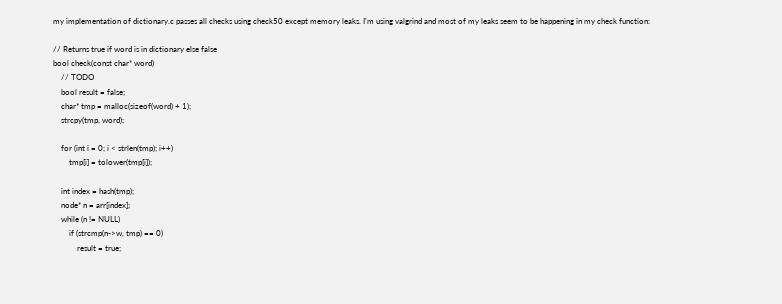my implementation of dictionary.c passes all checks using check50 except memory leaks. I'm using valgrind and most of my leaks seem to be happening in my check function:

// Returns true if word is in dictionary else false
bool check(const char* word)
    // TODO
    bool result = false;
    char* tmp = malloc(sizeof(word) + 1);
    strcpy(tmp, word);

    for (int i = 0; i < strlen(tmp); i++)
        tmp[i] = tolower(tmp[i]);

    int index = hash(tmp);
    node* n = arr[index];
    while (n != NULL)
        if (strcmp(n->w, tmp) == 0)
            result = true;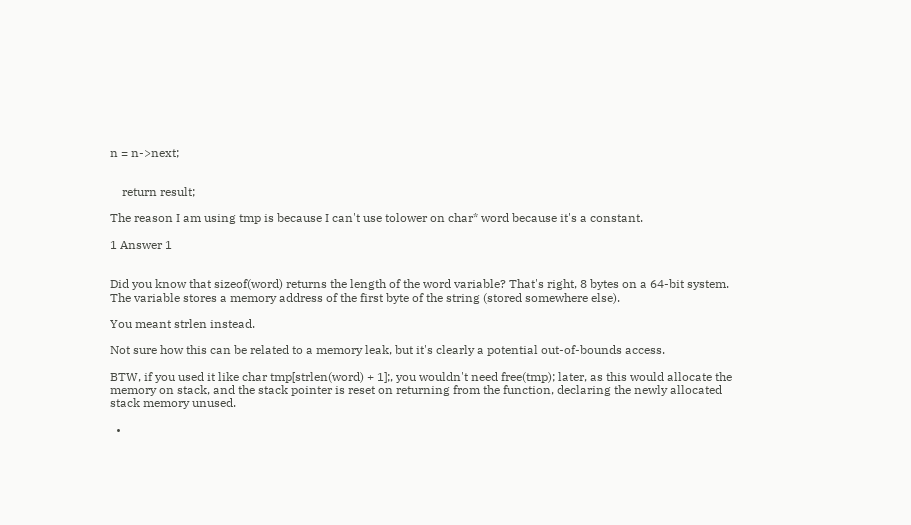n = n->next;


    return result;

The reason I am using tmp is because I can't use tolower on char* word because it's a constant.

1 Answer 1


Did you know that sizeof(word) returns the length of the word variable? That's right, 8 bytes on a 64-bit system. The variable stores a memory address of the first byte of the string (stored somewhere else).

You meant strlen instead.

Not sure how this can be related to a memory leak, but it's clearly a potential out-of-bounds access.

BTW, if you used it like char tmp[strlen(word) + 1];, you wouldn't need free(tmp); later, as this would allocate the memory on stack, and the stack pointer is reset on returning from the function, declaring the newly allocated stack memory unused.

  •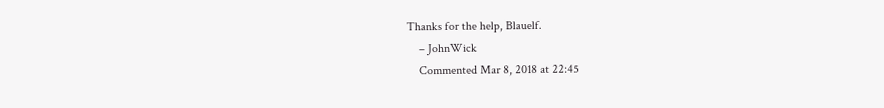Thanks for the help, Blauelf.
    – JohnWick
    Commented Mar 8, 2018 at 22:45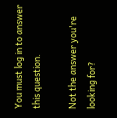You must log in to answer this question.

Not the answer you're looking for?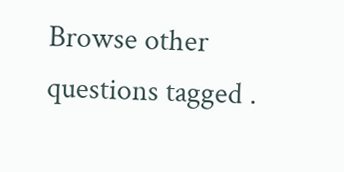Browse other questions tagged .